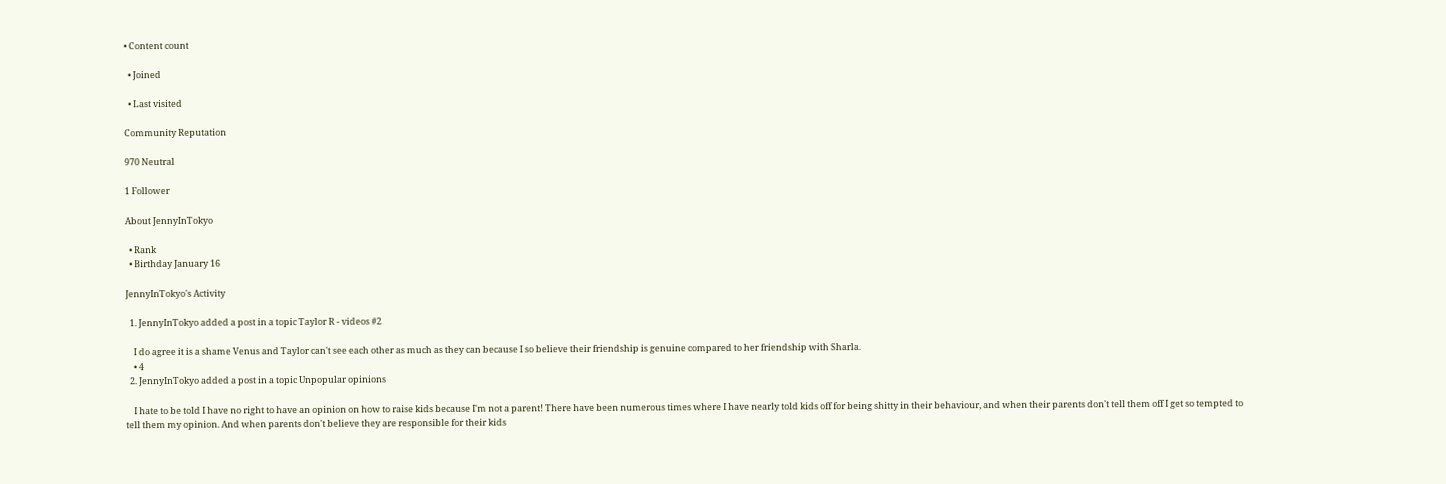• Content count

  • Joined

  • Last visited

Community Reputation

970 Neutral

1 Follower

About JennyInTokyo

  • Rank
  • Birthday January 16

JennyInTokyo's Activity

  1. JennyInTokyo added a post in a topic Taylor R - videos #2

    I do agree it is a shame Venus and Taylor can't see each other as much as they can because I so believe their friendship is genuine compared to her friendship with Sharla.
    • 4
  2. JennyInTokyo added a post in a topic Unpopular opinions

    I hate to be told I have no right to have an opinion on how to raise kids because I'm not a parent! There have been numerous times where I have nearly told kids off for being shitty in their behaviour, and when their parents don't tell them off I get so tempted to tell them my opinion. And when parents don't believe they are responsible for their kids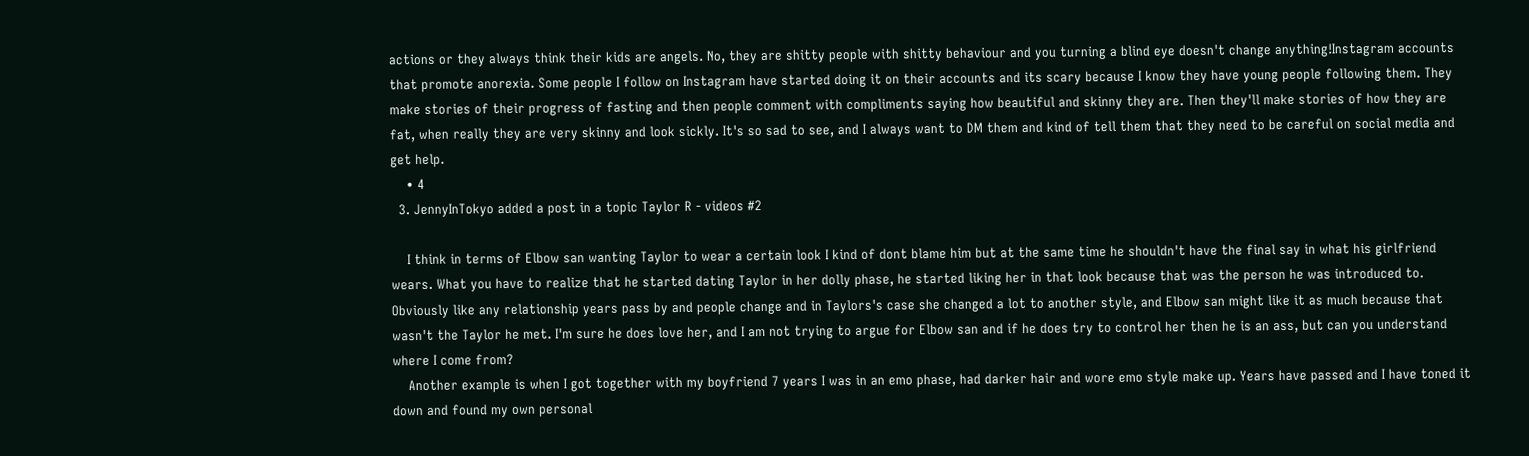actions or they always think their kids are angels. No, they are shitty people with shitty behaviour and you turning a blind eye doesn't change anything!Instagram accounts that promote anorexia. Some people I follow on Instagram have started doing it on their accounts and its scary because I know they have young people following them. They make stories of their progress of fasting and then people comment with compliments saying how beautiful and skinny they are. Then they'll make stories of how they are fat, when really they are very skinny and look sickly. It's so sad to see, and I always want to DM them and kind of tell them that they need to be careful on social media and get help.
    • 4
  3. JennyInTokyo added a post in a topic Taylor R - videos #2

    I think in terms of Elbow san wanting Taylor to wear a certain look I kind of dont blame him but at the same time he shouldn't have the final say in what his girlfriend wears. What you have to realize that he started dating Taylor in her dolly phase, he started liking her in that look because that was the person he was introduced to. Obviously like any relationship years pass by and people change and in Taylors's case she changed a lot to another style, and Elbow san might like it as much because that wasn't the Taylor he met. I'm sure he does love her, and I am not trying to argue for Elbow san and if he does try to control her then he is an ass, but can you understand where I come from?
    Another example is when I got together with my boyfriend 7 years I was in an emo phase, had darker hair and wore emo style make up. Years have passed and I have toned it down and found my own personal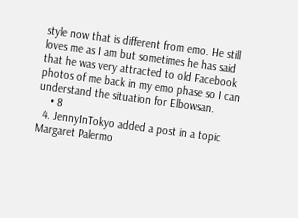style now that is different from emo. He still loves me as I am but sometimes he has said that he was very attracted to old Facebook photos of me back in my emo phase so I can understand the situation for Elbowsan.
    • 8
  4. JennyInTokyo added a post in a topic Margaret Palermo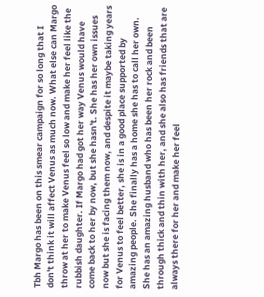Tbh Margo has been on this smear campaign for so long that I don't think it will affect Venus as much now. What else can Margo throw at her to make Venus feel so low and make her feel like the rubbish daughter. If Margo had got her way Venus would have come back to her by now, but she hasn't. She has her own issues now but she is facing them now, and despite it maybe taking years for Venus to feel better, she is in a good place supported by amazing people. She finally has a home she has to call her own. She has an amazing husband who has been her rock and been through thick and thin with her, and she also has friends that are always there for her and make her feel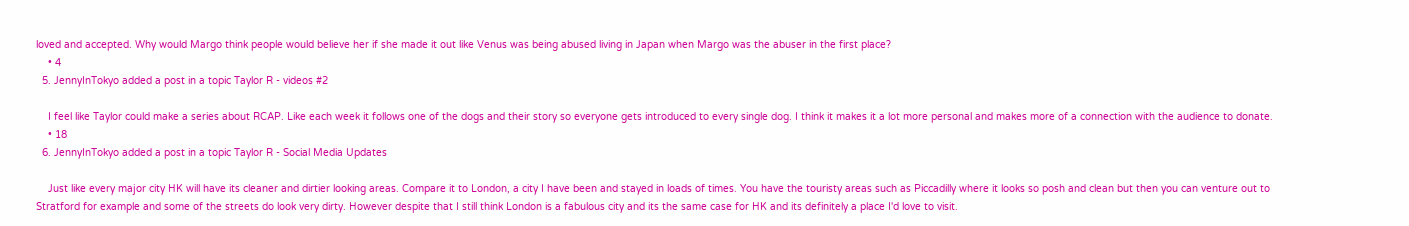loved and accepted. Why would Margo think people would believe her if she made it out like Venus was being abused living in Japan when Margo was the abuser in the first place?
    • 4
  5. JennyInTokyo added a post in a topic Taylor R - videos #2

    I feel like Taylor could make a series about RCAP. Like each week it follows one of the dogs and their story so everyone gets introduced to every single dog. I think it makes it a lot more personal and makes more of a connection with the audience to donate.
    • 18
  6. JennyInTokyo added a post in a topic Taylor R - Social Media Updates

    Just like every major city HK will have its cleaner and dirtier looking areas. Compare it to London, a city I have been and stayed in loads of times. You have the touristy areas such as Piccadilly where it looks so posh and clean but then you can venture out to Stratford for example and some of the streets do look very dirty. However despite that I still think London is a fabulous city and its the same case for HK and its definitely a place I'd love to visit.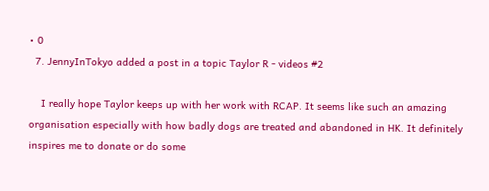• 0
  7. JennyInTokyo added a post in a topic Taylor R - videos #2

    I really hope Taylor keeps up with her work with RCAP. It seems like such an amazing organisation especially with how badly dogs are treated and abandoned in HK. It definitely inspires me to donate or do some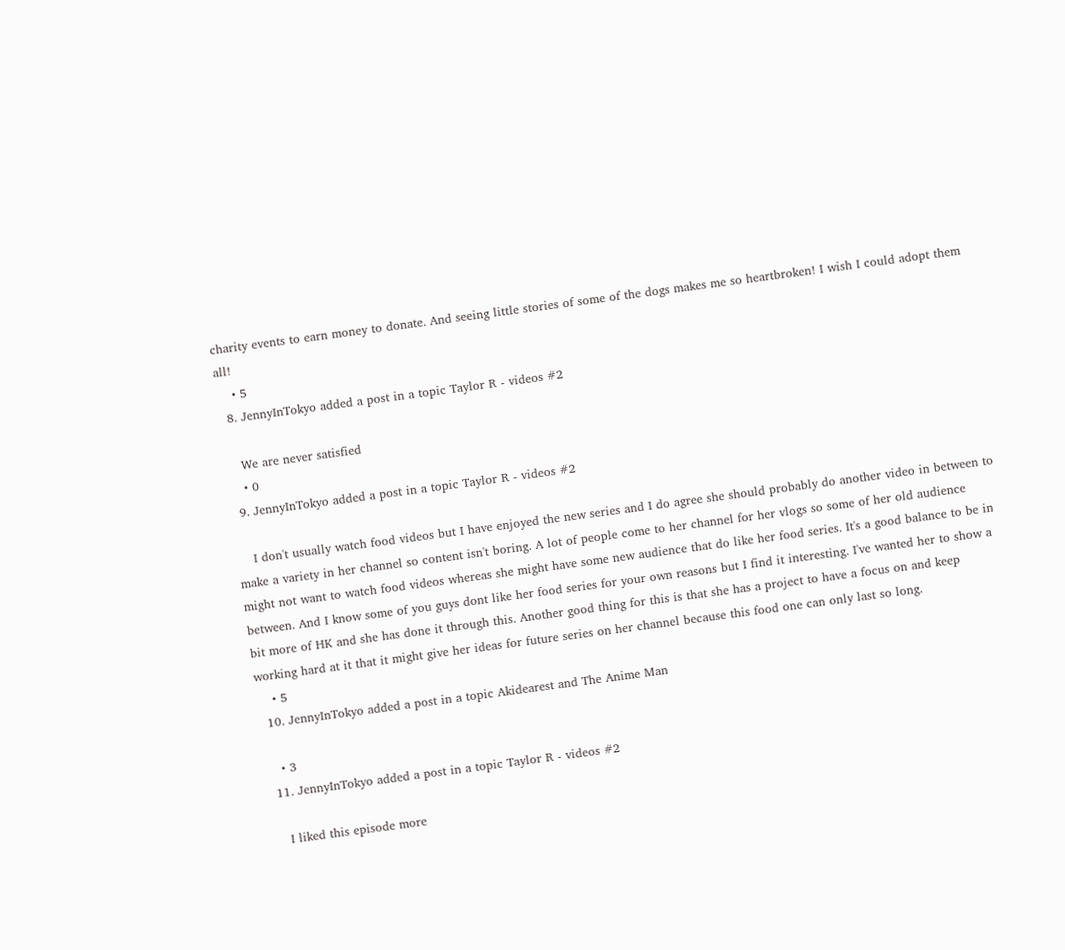charity events to earn money to donate. And seeing little stories of some of the dogs makes me so heartbroken! I wish I could adopt them all!
    • 5
  8. JennyInTokyo added a post in a topic Taylor R - videos #2

    We are never satisfied
    • 0
  9. JennyInTokyo added a post in a topic Taylor R - videos #2

    I don't usually watch food videos but I have enjoyed the new series and I do agree she should probably do another video in between to make a variety in her channel so content isn't boring. A lot of people come to her channel for her vlogs so some of her old audience might not want to watch food videos whereas she might have some new audience that do like her food series. It's a good balance to be in between. And I know some of you guys dont like her food series for your own reasons but I find it interesting. I've wanted her to show a bit more of HK and she has done it through this. Another good thing for this is that she has a project to have a focus on and keep working hard at it that it might give her ideas for future series on her channel because this food one can only last so long.
    • 5
  10. JennyInTokyo added a post in a topic Akidearest and The Anime Man

    • 3
  11. JennyInTokyo added a post in a topic Taylor R - videos #2

    I liked this episode more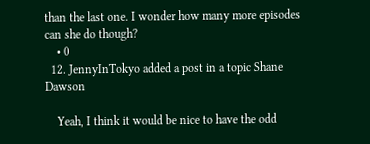than the last one. I wonder how many more episodes can she do though?
    • 0
  12. JennyInTokyo added a post in a topic Shane Dawson

    Yeah, I think it would be nice to have the odd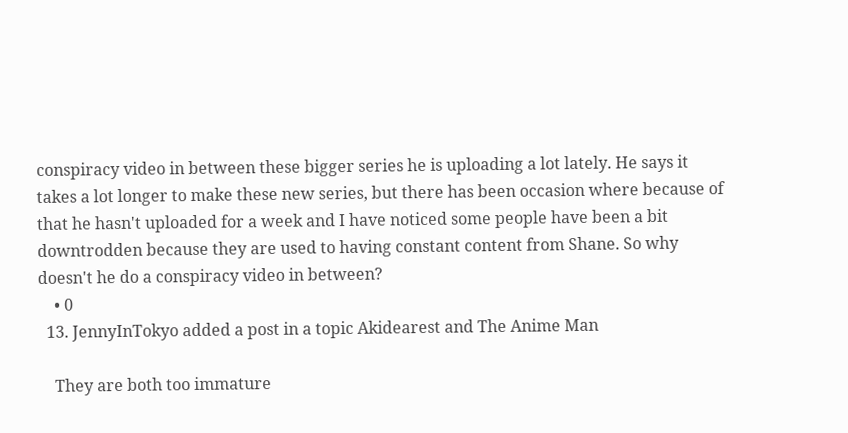conspiracy video in between these bigger series he is uploading a lot lately. He says it takes a lot longer to make these new series, but there has been occasion where because of that he hasn't uploaded for a week and I have noticed some people have been a bit downtrodden because they are used to having constant content from Shane. So why doesn't he do a conspiracy video in between?
    • 0
  13. JennyInTokyo added a post in a topic Akidearest and The Anime Man

    They are both too immature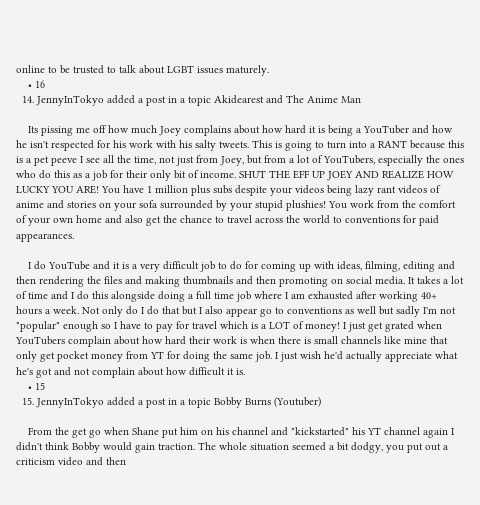online to be trusted to talk about LGBT issues maturely.
    • 16
  14. JennyInTokyo added a post in a topic Akidearest and The Anime Man

    Its pissing me off how much Joey complains about how hard it is being a YouTuber and how he isn't respected for his work with his salty tweets. This is going to turn into a RANT because this is a pet peeve I see all the time, not just from Joey, but from a lot of YouTubers, especially the ones who do this as a job for their only bit of income. SHUT THE EFF UP JOEY AND REALIZE HOW LUCKY YOU ARE! You have 1 million plus subs despite your videos being lazy rant videos of anime and stories on your sofa surrounded by your stupid plushies! You work from the comfort of your own home and also get the chance to travel across the world to conventions for paid appearances.

    I do YouTube and it is a very difficult job to do for coming up with ideas, filming, editing and then rendering the files and making thumbnails and then promoting on social media. It takes a lot of time and I do this alongside doing a full time job where I am exhausted after working 40+ hours a week. Not only do I do that but I also appear go to conventions as well but sadly I'm not "popular" enough so I have to pay for travel which is a LOT of money! I just get grated when YouTubers complain about how hard their work is when there is small channels like mine that only get pocket money from YT for doing the same job. I just wish he'd actually appreciate what he's got and not complain about how difficult it is.
    • 15
  15. JennyInTokyo added a post in a topic Bobby Burns (Youtuber)

    From the get go when Shane put him on his channel and "kickstarted" his YT channel again I didn't think Bobby would gain traction. The whole situation seemed a bit dodgy, you put out a criticism video and then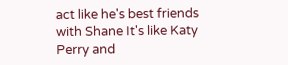act like he's best friends with Shane It's like Katy Perry and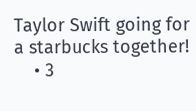Taylor Swift going for a starbucks together!
    • 3